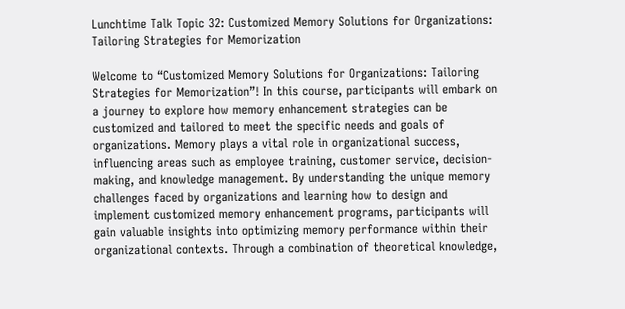Lunchtime Talk Topic 32: Customized Memory Solutions for Organizations: Tailoring Strategies for Memorization

Welcome to “Customized Memory Solutions for Organizations: Tailoring Strategies for Memorization”! In this course, participants will embark on a journey to explore how memory enhancement strategies can be customized and tailored to meet the specific needs and goals of organizations. Memory plays a vital role in organizational success, influencing areas such as employee training, customer service, decision-making, and knowledge management. By understanding the unique memory challenges faced by organizations and learning how to design and implement customized memory enhancement programs, participants will gain valuable insights into optimizing memory performance within their organizational contexts. Through a combination of theoretical knowledge,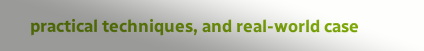practical techniques, and real-world case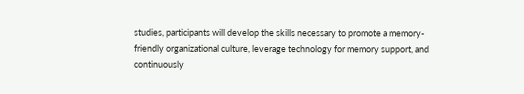studies, participants will develop the skills necessary to promote a memory-friendly organizational culture, leverage technology for memory support, and continuously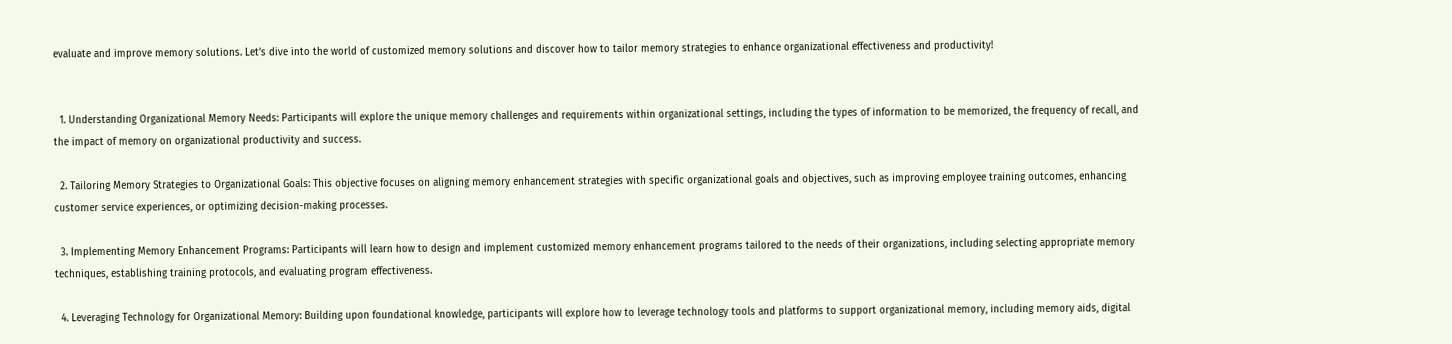evaluate and improve memory solutions. Let’s dive into the world of customized memory solutions and discover how to tailor memory strategies to enhance organizational effectiveness and productivity!


  1. Understanding Organizational Memory Needs: Participants will explore the unique memory challenges and requirements within organizational settings, including the types of information to be memorized, the frequency of recall, and the impact of memory on organizational productivity and success.

  2. Tailoring Memory Strategies to Organizational Goals: This objective focuses on aligning memory enhancement strategies with specific organizational goals and objectives, such as improving employee training outcomes, enhancing customer service experiences, or optimizing decision-making processes.

  3. Implementing Memory Enhancement Programs: Participants will learn how to design and implement customized memory enhancement programs tailored to the needs of their organizations, including selecting appropriate memory techniques, establishing training protocols, and evaluating program effectiveness.

  4. Leveraging Technology for Organizational Memory: Building upon foundational knowledge, participants will explore how to leverage technology tools and platforms to support organizational memory, including memory aids, digital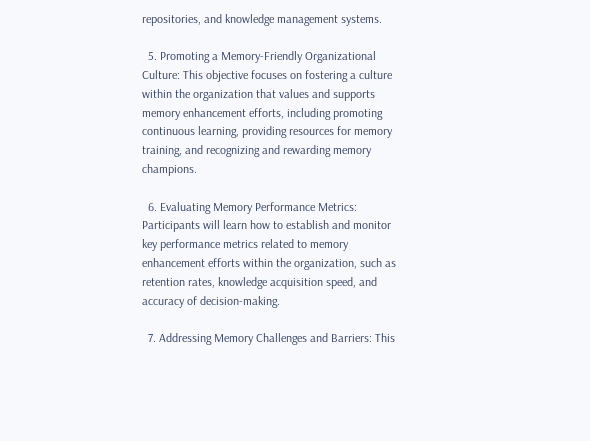repositories, and knowledge management systems.

  5. Promoting a Memory-Friendly Organizational Culture: This objective focuses on fostering a culture within the organization that values and supports memory enhancement efforts, including promoting continuous learning, providing resources for memory training, and recognizing and rewarding memory champions.

  6. Evaluating Memory Performance Metrics: Participants will learn how to establish and monitor key performance metrics related to memory enhancement efforts within the organization, such as retention rates, knowledge acquisition speed, and accuracy of decision-making.

  7. Addressing Memory Challenges and Barriers: This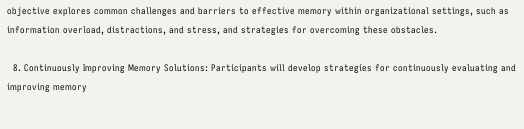objective explores common challenges and barriers to effective memory within organizational settings, such as information overload, distractions, and stress, and strategies for overcoming these obstacles.

  8. Continuously Improving Memory Solutions: Participants will develop strategies for continuously evaluating and improving memory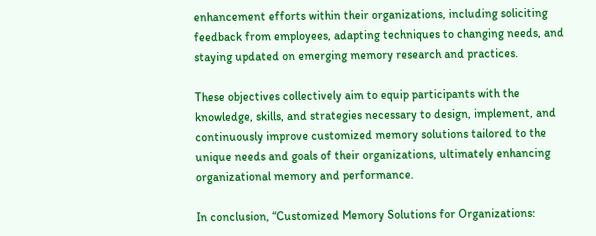enhancement efforts within their organizations, including soliciting feedback from employees, adapting techniques to changing needs, and staying updated on emerging memory research and practices.

These objectives collectively aim to equip participants with the knowledge, skills, and strategies necessary to design, implement, and continuously improve customized memory solutions tailored to the unique needs and goals of their organizations, ultimately enhancing organizational memory and performance.

In conclusion, “Customized Memory Solutions for Organizations: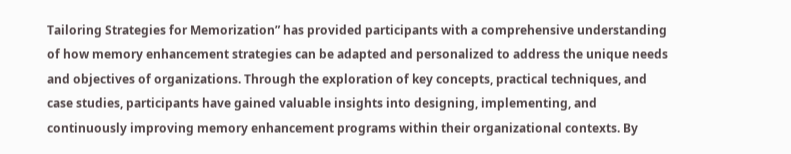Tailoring Strategies for Memorization” has provided participants with a comprehensive understanding of how memory enhancement strategies can be adapted and personalized to address the unique needs and objectives of organizations. Through the exploration of key concepts, practical techniques, and case studies, participants have gained valuable insights into designing, implementing, and continuously improving memory enhancement programs within their organizational contexts. By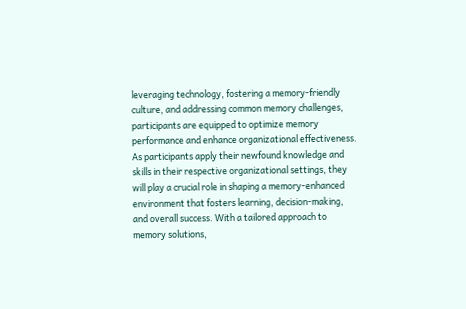leveraging technology, fostering a memory-friendly culture, and addressing common memory challenges, participants are equipped to optimize memory performance and enhance organizational effectiveness. As participants apply their newfound knowledge and skills in their respective organizational settings, they will play a crucial role in shaping a memory-enhanced environment that fosters learning, decision-making, and overall success. With a tailored approach to memory solutions,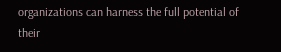organizations can harness the full potential of their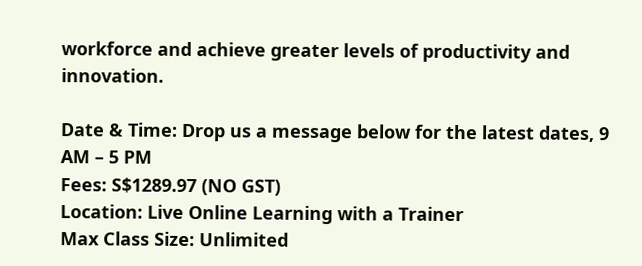workforce and achieve greater levels of productivity and innovation.

Date & Time: Drop us a message below for the latest dates, 9 AM – 5 PM
Fees: S$1289.97 (NO GST)
Location: Live Online Learning with a Trainer
Max Class Size: Unlimited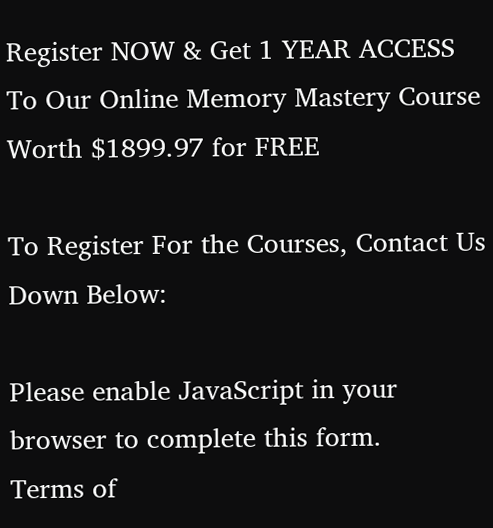Register NOW & Get 1 YEAR ACCESS To Our Online Memory Mastery Course Worth $1899.97 for FREE

To Register For the Courses, Contact Us Down Below:

Please enable JavaScript in your browser to complete this form.
Terms of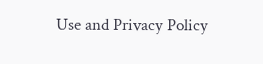Use and Privacy Policy